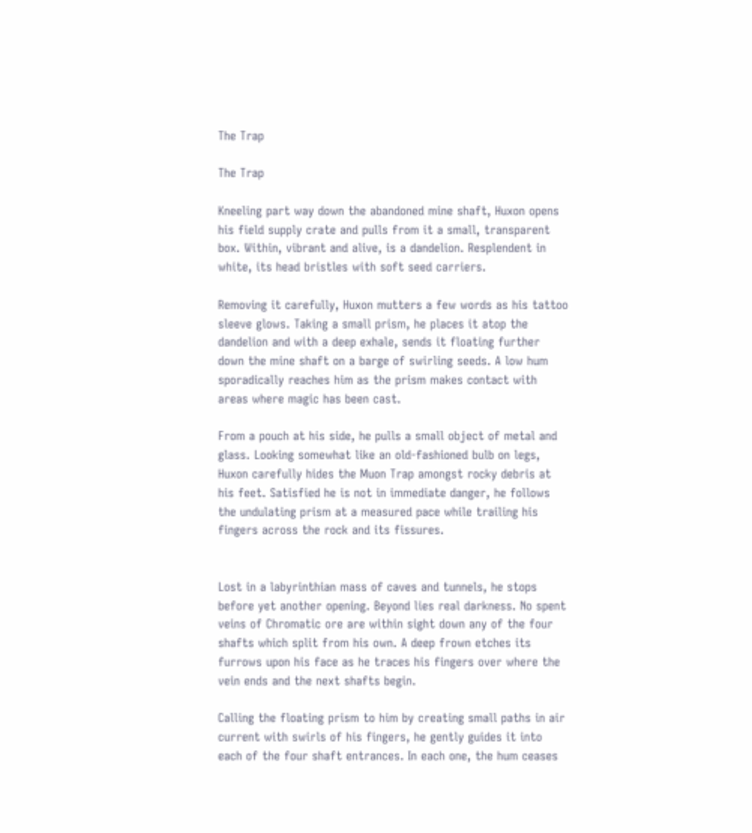The Trap

The Trap

Kneeling part way down the abandoned mine shaft, Huxon opens his field supply crate and pulls from it a small, transparent box. Within, vibrant and alive, is a dandelion. Resplendent in white, its head bristles with soft seed carriers.

Removing it carefully, Huxon mutters a few words as his tattoo sleeve glows. Taking a small prism, he places it atop the dandelion and with a deep exhale, sends it floating further down the mine shaft on a barge of swirling seeds. A low hum sporadically reaches him as the prism makes contact with areas where magic has been cast.

From a pouch at his side, he pulls a small object of metal and glass. Looking somewhat like an old-fashioned bulb on legs, Huxon carefully hides the Muon Trap amongst rocky debris at his feet. Satisfied he is not in immediate danger, he follows the undulating prism at a measured pace while trailing his fingers across the rock and its fissures.


Lost in a labyrinthian mass of caves and tunnels, he stops before yet another opening. Beyond lies real darkness. No spent veins of Chromatic ore are within sight down any of the four shafts which split from his own. A deep frown etches its furrows upon his face as he traces his fingers over where the vein ends and the next shafts begin.

Calling the floating prism to him by creating small paths in air current with swirls of his fingers, he gently guides it into each of the four shaft entrances. In each one, the hum ceases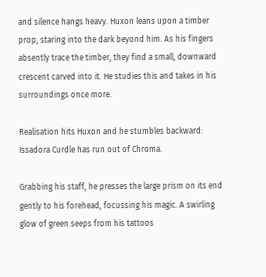and silence hangs heavy. Huxon leans upon a timber prop, staring into the dark beyond him. As his fingers absently trace the timber, they find a small, downward crescent carved into it. He studies this and takes in his surroundings once more.

Realisation hits Huxon and he stumbles backward: Issadora Curdle has run out of Chroma.

Grabbing his staff, he presses the large prism on its end gently to his forehead, focussing his magic. A swirling glow of green seeps from his tattoos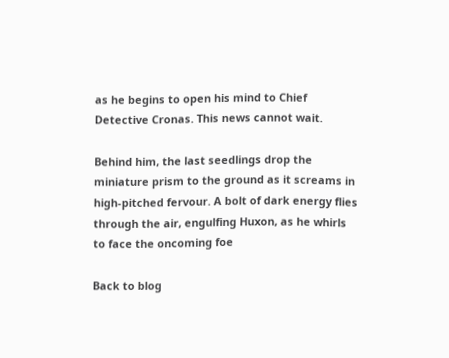as he begins to open his mind to Chief Detective Cronas. This news cannot wait.

Behind him, the last seedlings drop the miniature prism to the ground as it screams in high-pitched fervour. A bolt of dark energy flies through the air, engulfing Huxon, as he whirls to face the oncoming foe

Back to blog